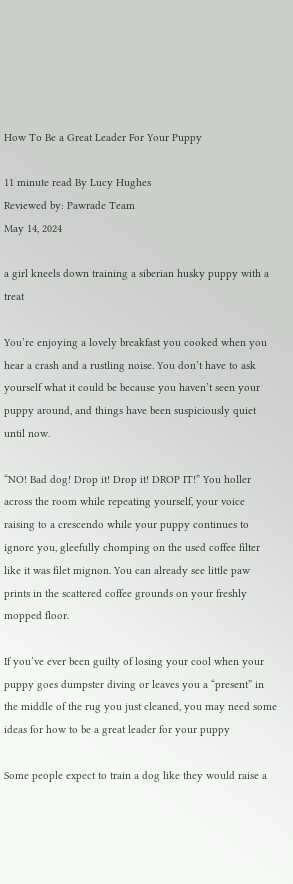How To Be a Great Leader For Your Puppy

11 minute read By Lucy Hughes
Reviewed by: Pawrade Team
May 14, 2024

a girl kneels down training a siberian husky puppy with a treat

You’re enjoying a lovely breakfast you cooked when you hear a crash and a rustling noise. You don’t have to ask yourself what it could be because you haven’t seen your puppy around, and things have been suspiciously quiet until now.

“NO! Bad dog! Drop it! Drop it! DROP IT!” You holler across the room while repeating yourself, your voice raising to a crescendo while your puppy continues to ignore you, gleefully chomping on the used coffee filter like it was filet mignon. You can already see little paw prints in the scattered coffee grounds on your freshly mopped floor.

If you’ve ever been guilty of losing your cool when your puppy goes dumpster diving or leaves you a “present” in the middle of the rug you just cleaned, you may need some ideas for how to be a great leader for your puppy

Some people expect to train a dog like they would raise a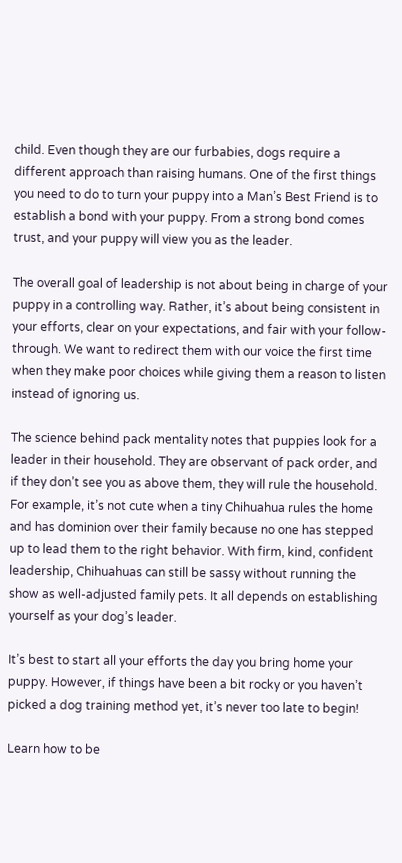child. Even though they are our furbabies, dogs require a different approach than raising humans. One of the first things you need to do to turn your puppy into a Man’s Best Friend is to establish a bond with your puppy. From a strong bond comes trust, and your puppy will view you as the leader.

The overall goal of leadership is not about being in charge of your puppy in a controlling way. Rather, it’s about being consistent in your efforts, clear on your expectations, and fair with your follow-through. We want to redirect them with our voice the first time when they make poor choices while giving them a reason to listen instead of ignoring us.

The science behind pack mentality notes that puppies look for a leader in their household. They are observant of pack order, and if they don’t see you as above them, they will rule the household. For example, it’s not cute when a tiny Chihuahua rules the home and has dominion over their family because no one has stepped up to lead them to the right behavior. With firm, kind, confident leadership, Chihuahuas can still be sassy without running the show as well-adjusted family pets. It all depends on establishing yourself as your dog’s leader.

It’s best to start all your efforts the day you bring home your puppy. However, if things have been a bit rocky or you haven’t picked a dog training method yet, it’s never too late to begin!

Learn how to be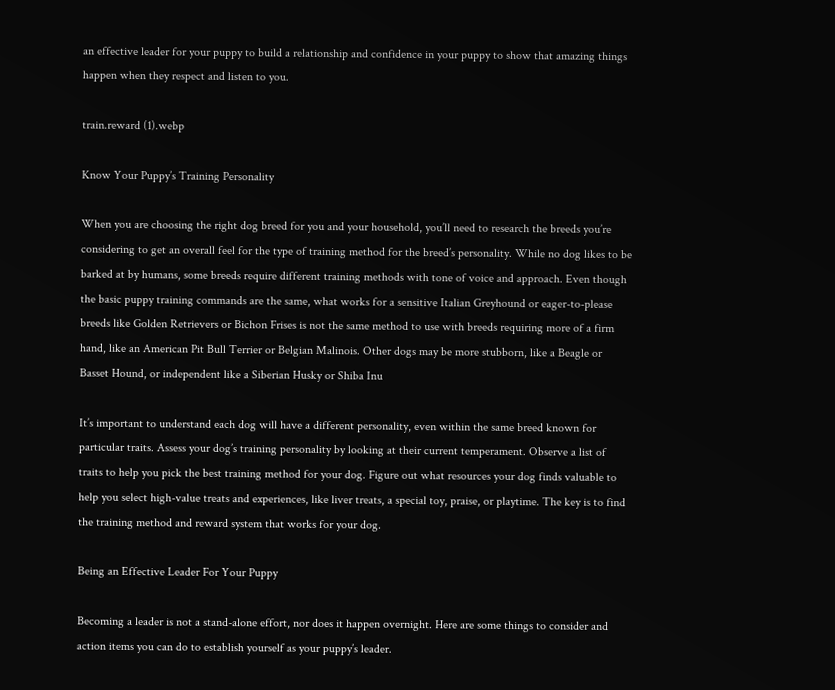an effective leader for your puppy to build a relationship and confidence in your puppy to show that amazing things happen when they respect and listen to you.

train.reward (1).webp

Know Your Puppy’s Training Personality

When you are choosing the right dog breed for you and your household, you’ll need to research the breeds you’re considering to get an overall feel for the type of training method for the breed’s personality. While no dog likes to be barked at by humans, some breeds require different training methods with tone of voice and approach. Even though the basic puppy training commands are the same, what works for a sensitive Italian Greyhound or eager-to-please breeds like Golden Retrievers or Bichon Frises is not the same method to use with breeds requiring more of a firm hand, like an American Pit Bull Terrier or Belgian Malinois. Other dogs may be more stubborn, like a Beagle or Basset Hound, or independent like a Siberian Husky or Shiba Inu

It’s important to understand each dog will have a different personality, even within the same breed known for particular traits. Assess your dog’s training personality by looking at their current temperament. Observe a list of traits to help you pick the best training method for your dog. Figure out what resources your dog finds valuable to help you select high-value treats and experiences, like liver treats, a special toy, praise, or playtime. The key is to find the training method and reward system that works for your dog.

Being an Effective Leader For Your Puppy

Becoming a leader is not a stand-alone effort, nor does it happen overnight. Here are some things to consider and action items you can do to establish yourself as your puppy’s leader.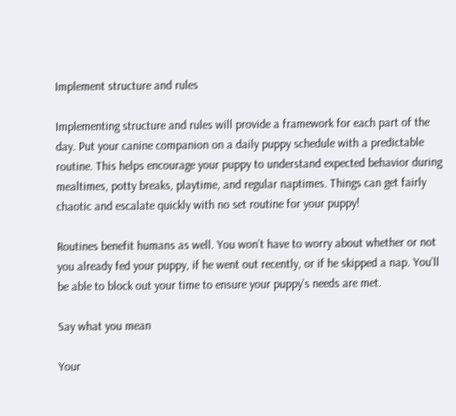Implement structure and rules

Implementing structure and rules will provide a framework for each part of the day. Put your canine companion on a daily puppy schedule with a predictable routine. This helps encourage your puppy to understand expected behavior during mealtimes, potty breaks, playtime, and regular naptimes. Things can get fairly chaotic and escalate quickly with no set routine for your puppy!

Routines benefit humans as well. You won’t have to worry about whether or not you already fed your puppy, if he went out recently, or if he skipped a nap. You’ll be able to block out your time to ensure your puppy’s needs are met.

Say what you mean

Your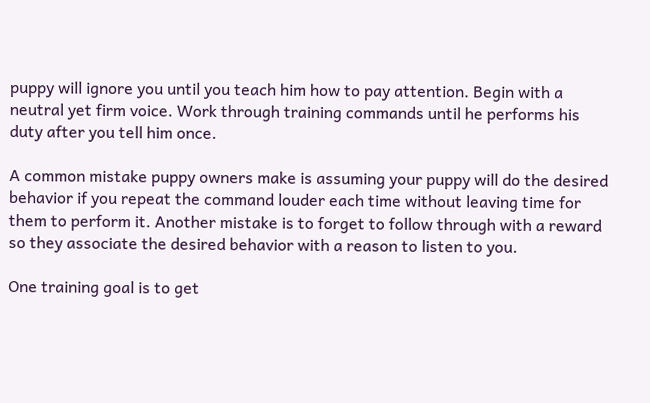puppy will ignore you until you teach him how to pay attention. Begin with a neutral yet firm voice. Work through training commands until he performs his duty after you tell him once.

A common mistake puppy owners make is assuming your puppy will do the desired behavior if you repeat the command louder each time without leaving time for them to perform it. Another mistake is to forget to follow through with a reward so they associate the desired behavior with a reason to listen to you.

One training goal is to get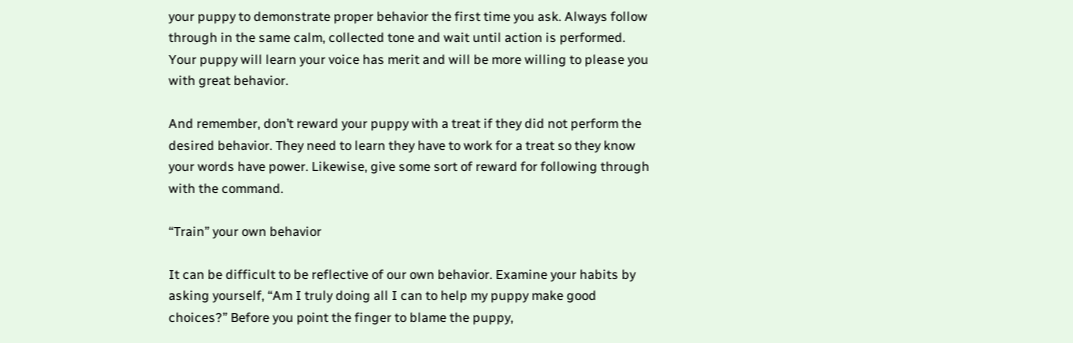your puppy to demonstrate proper behavior the first time you ask. Always follow through in the same calm, collected tone and wait until action is performed. Your puppy will learn your voice has merit and will be more willing to please you with great behavior.

And remember, don’t reward your puppy with a treat if they did not perform the desired behavior. They need to learn they have to work for a treat so they know your words have power. Likewise, give some sort of reward for following through with the command.

“Train” your own behavior

It can be difficult to be reflective of our own behavior. Examine your habits by asking yourself, “Am I truly doing all I can to help my puppy make good choices?” Before you point the finger to blame the puppy,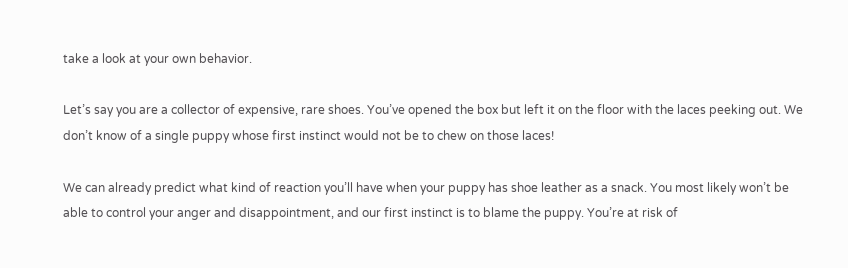take a look at your own behavior.

Let’s say you are a collector of expensive, rare shoes. You’ve opened the box but left it on the floor with the laces peeking out. We don’t know of a single puppy whose first instinct would not be to chew on those laces!

We can already predict what kind of reaction you’ll have when your puppy has shoe leather as a snack. You most likely won’t be able to control your anger and disappointment, and our first instinct is to blame the puppy. You’re at risk of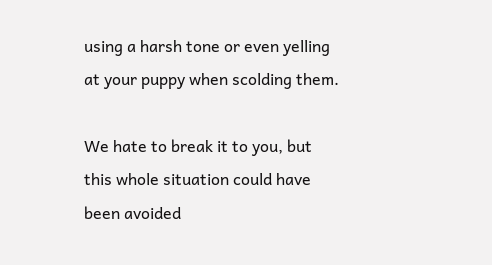using a harsh tone or even yelling at your puppy when scolding them.

We hate to break it to you, but this whole situation could have been avoided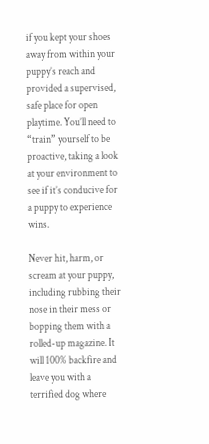if you kept your shoes away from within your puppy’s reach and provided a supervised, safe place for open playtime. You’ll need to “train” yourself to be proactive, taking a look at your environment to see if it’s conducive for a puppy to experience wins.

Never hit, harm, or scream at your puppy, including rubbing their nose in their mess or bopping them with a rolled-up magazine. It will 100% backfire and leave you with a terrified dog where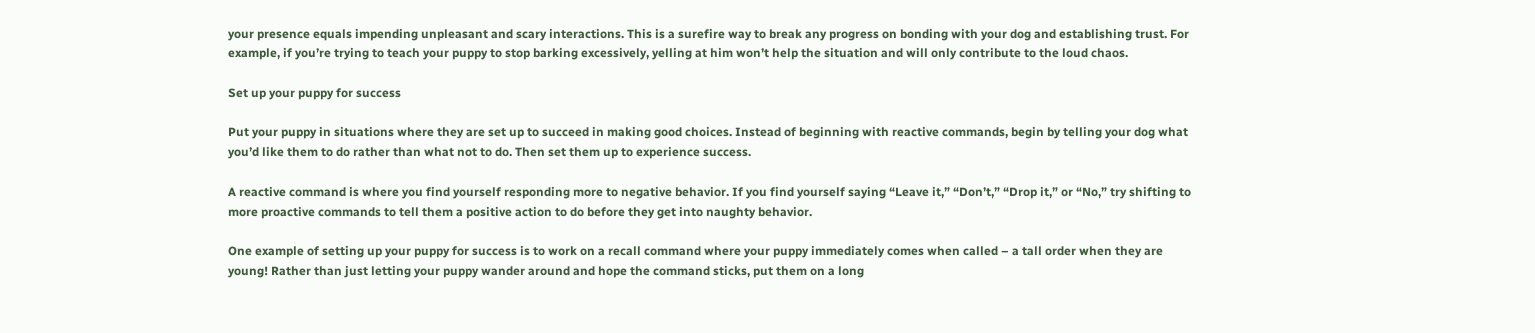your presence equals impending unpleasant and scary interactions. This is a surefire way to break any progress on bonding with your dog and establishing trust. For example, if you’re trying to teach your puppy to stop barking excessively, yelling at him won’t help the situation and will only contribute to the loud chaos.

Set up your puppy for success

Put your puppy in situations where they are set up to succeed in making good choices. Instead of beginning with reactive commands, begin by telling your dog what you’d like them to do rather than what not to do. Then set them up to experience success.

A reactive command is where you find yourself responding more to negative behavior. If you find yourself saying “Leave it,” “Don’t,” “Drop it,” or “No,” try shifting to more proactive commands to tell them a positive action to do before they get into naughty behavior.

One example of setting up your puppy for success is to work on a recall command where your puppy immediately comes when called – a tall order when they are young! Rather than just letting your puppy wander around and hope the command sticks, put them on a long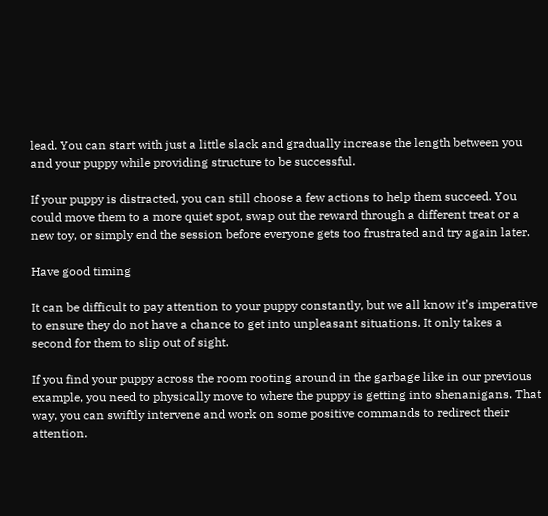lead. You can start with just a little slack and gradually increase the length between you and your puppy while providing structure to be successful.

If your puppy is distracted, you can still choose a few actions to help them succeed. You could move them to a more quiet spot, swap out the reward through a different treat or a new toy, or simply end the session before everyone gets too frustrated and try again later.

Have good timing

It can be difficult to pay attention to your puppy constantly, but we all know it’s imperative to ensure they do not have a chance to get into unpleasant situations. It only takes a second for them to slip out of sight.

If you find your puppy across the room rooting around in the garbage like in our previous example, you need to physically move to where the puppy is getting into shenanigans. That way, you can swiftly intervene and work on some positive commands to redirect their attention.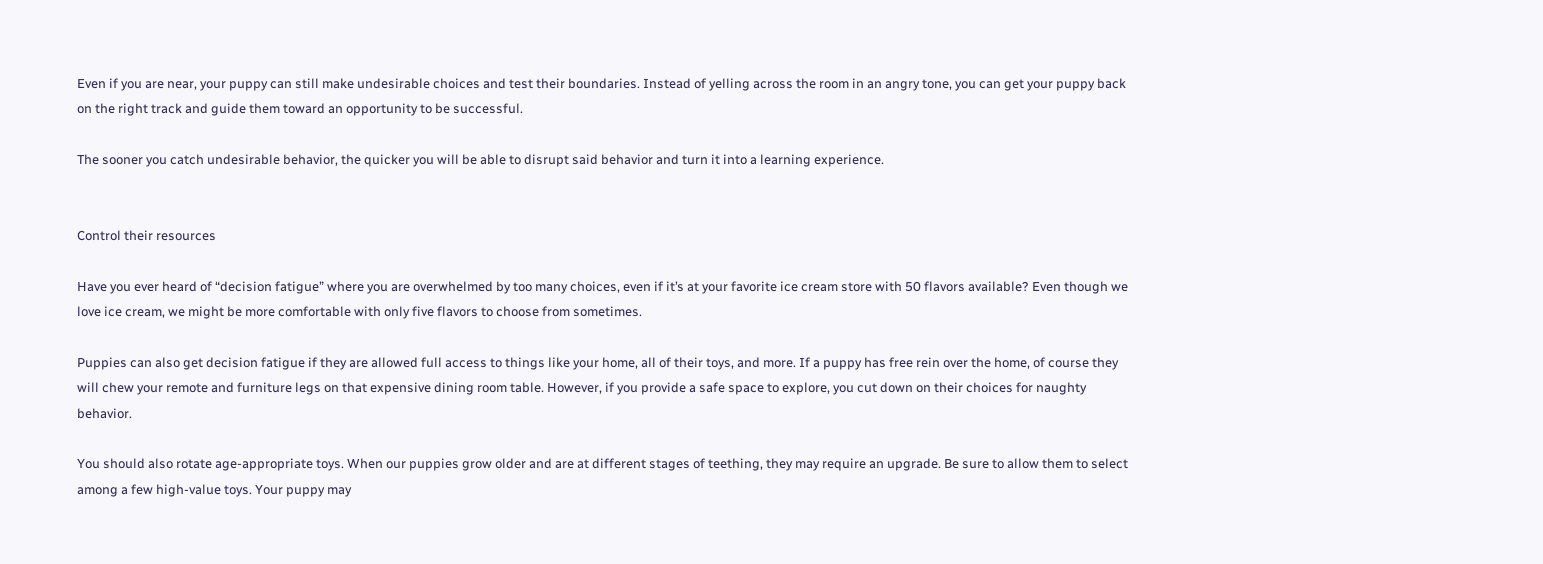Even if you are near, your puppy can still make undesirable choices and test their boundaries. Instead of yelling across the room in an angry tone, you can get your puppy back on the right track and guide them toward an opportunity to be successful.

The sooner you catch undesirable behavior, the quicker you will be able to disrupt said behavior and turn it into a learning experience.


Control their resources

Have you ever heard of “decision fatigue” where you are overwhelmed by too many choices, even if it’s at your favorite ice cream store with 50 flavors available? Even though we love ice cream, we might be more comfortable with only five flavors to choose from sometimes.

Puppies can also get decision fatigue if they are allowed full access to things like your home, all of their toys, and more. If a puppy has free rein over the home, of course they will chew your remote and furniture legs on that expensive dining room table. However, if you provide a safe space to explore, you cut down on their choices for naughty behavior.

You should also rotate age-appropriate toys. When our puppies grow older and are at different stages of teething, they may require an upgrade. Be sure to allow them to select among a few high-value toys. Your puppy may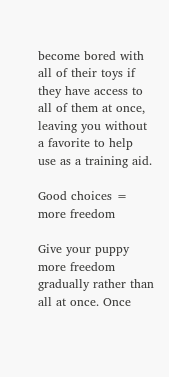become bored with all of their toys if they have access to all of them at once, leaving you without a favorite to help use as a training aid.

Good choices = more freedom

Give your puppy more freedom gradually rather than all at once. Once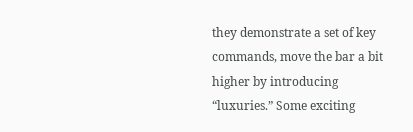they demonstrate a set of key commands, move the bar a bit higher by introducing “luxuries.” Some exciting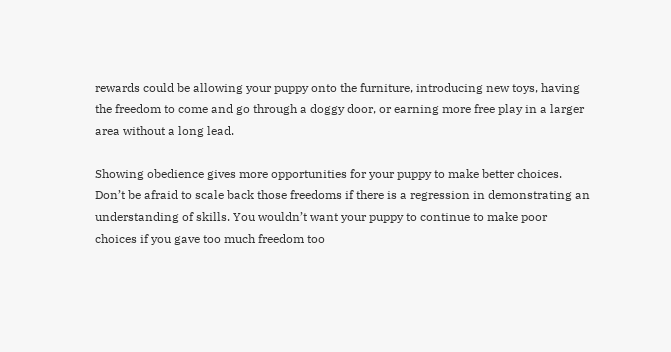rewards could be allowing your puppy onto the furniture, introducing new toys, having the freedom to come and go through a doggy door, or earning more free play in a larger area without a long lead.

Showing obedience gives more opportunities for your puppy to make better choices. Don’t be afraid to scale back those freedoms if there is a regression in demonstrating an understanding of skills. You wouldn’t want your puppy to continue to make poor choices if you gave too much freedom too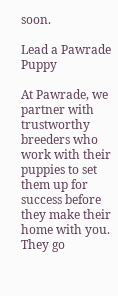soon.

Lead a Pawrade Puppy

At Pawrade, we partner with trustworthy breeders who work with their puppies to set them up for success before they make their home with you. They go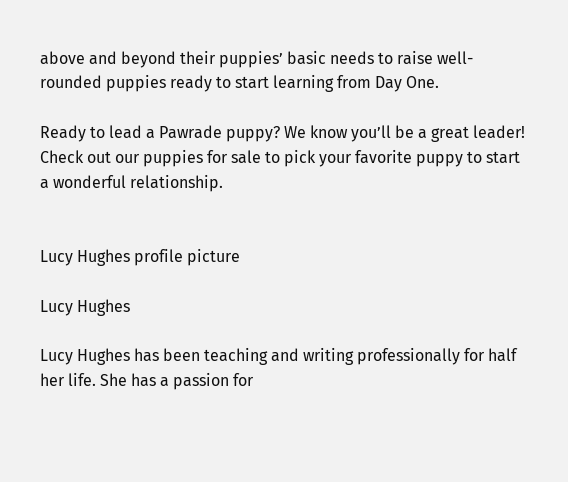above and beyond their puppies’ basic needs to raise well-rounded puppies ready to start learning from Day One.

Ready to lead a Pawrade puppy? We know you’ll be a great leader! Check out our puppies for sale to pick your favorite puppy to start a wonderful relationship.


Lucy Hughes profile picture

Lucy Hughes

Lucy Hughes has been teaching and writing professionally for half her life. She has a passion for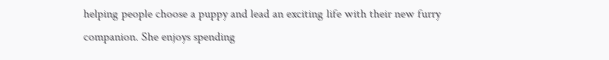helping people choose a puppy and lead an exciting life with their new furry companion. She enjoys spending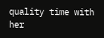quality time with her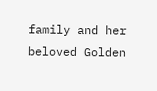family and her beloved Golden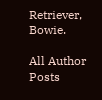Retriever, Bowie.

All Author Posts